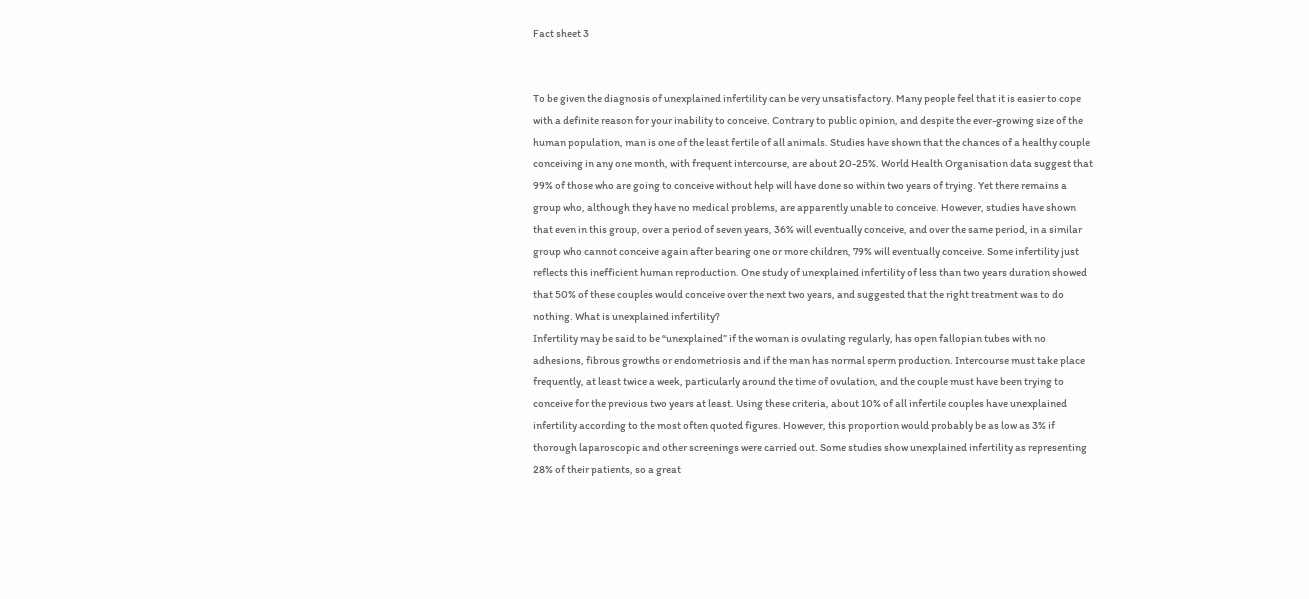Fact sheet 3


To be given the diagnosis of unexplained infertility can be very unsatisfactory. Many people feel that it is easier to cope with a definite reason for your inability to conceive. Contrary to public opinion, and despite the ever-growing size of the human population, man is one of the least fertile of all animals. Studies have shown that the chances of a healthy couple conceiving in any one month, with frequent intercourse, are about 20-25%. World Health Organisation data suggest that 99% of those who are going to conceive without help will have done so within two years of trying. Yet there remains a group who, although they have no medical problems, are apparently unable to conceive. However, studies have shown that even in this group, over a period of seven years, 36% will eventually conceive, and over the same period, in a similar group who cannot conceive again after bearing one or more children, 79% will eventually conceive. Some infertility just reflects this inefficient human reproduction. One study of unexplained infertility of less than two years duration showed that 50% of these couples would conceive over the next two years, and suggested that the right treatment was to do nothing. What is unexplained infertility?
Infertility may be said to be “unexplained” if the woman is ovulating regularly, has open fallopian tubes with no adhesions, fibrous growths or endometriosis and if the man has normal sperm production. Intercourse must take place frequently, at least twice a week, particularly around the time of ovulation, and the couple must have been trying to conceive for the previous two years at least. Using these criteria, about 10% of all infertile couples have unexplained infertility according to the most often quoted figures. However, this proportion would probably be as low as 3% if thorough laparoscopic and other screenings were carried out. Some studies show unexplained infertility as representing 28% of their patients, so a great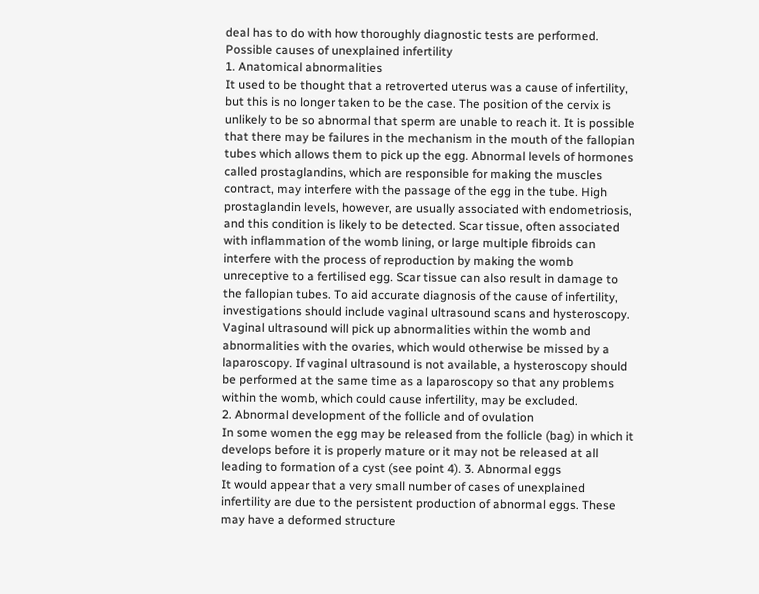deal has to do with how thoroughly diagnostic tests are performed. Possible causes of unexplained infertility
1. Anatomical abnormalities
It used to be thought that a retroverted uterus was a cause of infertility, but this is no longer taken to be the case. The position of the cervix is unlikely to be so abnormal that sperm are unable to reach it. It is possible that there may be failures in the mechanism in the mouth of the fallopian tubes which allows them to pick up the egg. Abnormal levels of hormones called prostaglandins, which are responsible for making the muscles contract, may interfere with the passage of the egg in the tube. High prostaglandin levels, however, are usually associated with endometriosis, and this condition is likely to be detected. Scar tissue, often associated with inflammation of the womb lining, or large multiple fibroids can interfere with the process of reproduction by making the womb unreceptive to a fertilised egg. Scar tissue can also result in damage to the fallopian tubes. To aid accurate diagnosis of the cause of infertility, investigations should include vaginal ultrasound scans and hysteroscopy. Vaginal ultrasound will pick up abnormalities within the womb and abnormalities with the ovaries, which would otherwise be missed by a laparoscopy. If vaginal ultrasound is not available, a hysteroscopy should be performed at the same time as a laparoscopy so that any problems within the womb, which could cause infertility, may be excluded.
2. Abnormal development of the follicle and of ovulation
In some women the egg may be released from the follicle (bag) in which it develops before it is properly mature or it may not be released at all leading to formation of a cyst (see point 4). 3. Abnormal eggs
It would appear that a very small number of cases of unexplained infertility are due to the persistent production of abnormal eggs. These may have a deformed structure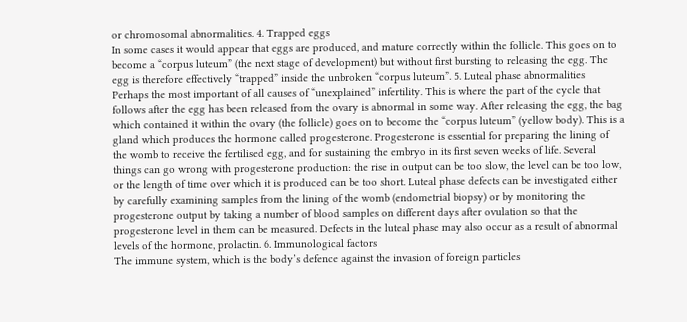or chromosomal abnormalities. 4. Trapped eggs
In some cases it would appear that eggs are produced, and mature correctly within the follicle. This goes on to become a “corpus luteum” (the next stage of development) but without first bursting to releasing the egg. The egg is therefore effectively “trapped” inside the unbroken “corpus luteum”. 5. Luteal phase abnormalities
Perhaps the most important of all causes of “unexplained” infertility. This is where the part of the cycle that follows after the egg has been released from the ovary is abnormal in some way. After releasing the egg, the bag which contained it within the ovary (the follicle) goes on to become the “corpus luteum” (yellow body). This is a gland which produces the hormone called progesterone. Progesterone is essential for preparing the lining of the womb to receive the fertilised egg, and for sustaining the embryo in its first seven weeks of life. Several things can go wrong with progesterone production: the rise in output can be too slow, the level can be too low, or the length of time over which it is produced can be too short. Luteal phase defects can be investigated either by carefully examining samples from the lining of the womb (endometrial biopsy) or by monitoring the progesterone output by taking a number of blood samples on different days after ovulation so that the progesterone level in them can be measured. Defects in the luteal phase may also occur as a result of abnormal levels of the hormone, prolactin. 6. Immunological factors
The immune system, which is the body’s defence against the invasion of foreign particles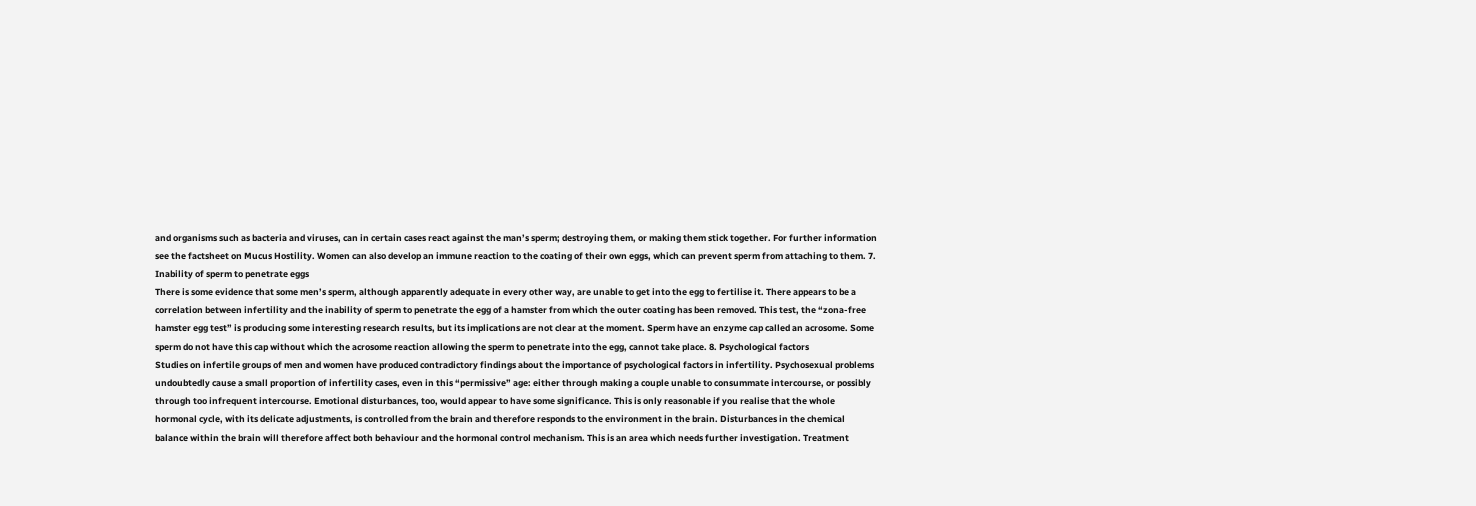and organisms such as bacteria and viruses, can in certain cases react against the man’s sperm; destroying them, or making them stick together. For further information see the factsheet on Mucus Hostility. Women can also develop an immune reaction to the coating of their own eggs, which can prevent sperm from attaching to them. 7. Inability of sperm to penetrate eggs
There is some evidence that some men’s sperm, although apparently adequate in every other way, are unable to get into the egg to fertilise it. There appears to be a correlation between infertility and the inability of sperm to penetrate the egg of a hamster from which the outer coating has been removed. This test, the “zona-free hamster egg test” is producing some interesting research results, but its implications are not clear at the moment. Sperm have an enzyme cap called an acrosome. Some sperm do not have this cap without which the acrosome reaction allowing the sperm to penetrate into the egg, cannot take place. 8. Psychological factors
Studies on infertile groups of men and women have produced contradictory findings about the importance of psychological factors in infertility. Psychosexual problems undoubtedly cause a small proportion of infertility cases, even in this “permissive” age: either through making a couple unable to consummate intercourse, or possibly through too infrequent intercourse. Emotional disturbances, too, would appear to have some significance. This is only reasonable if you realise that the whole hormonal cycle, with its delicate adjustments, is controlled from the brain and therefore responds to the environment in the brain. Disturbances in the chemical balance within the brain will therefore affect both behaviour and the hormonal control mechanism. This is an area which needs further investigation. Treatment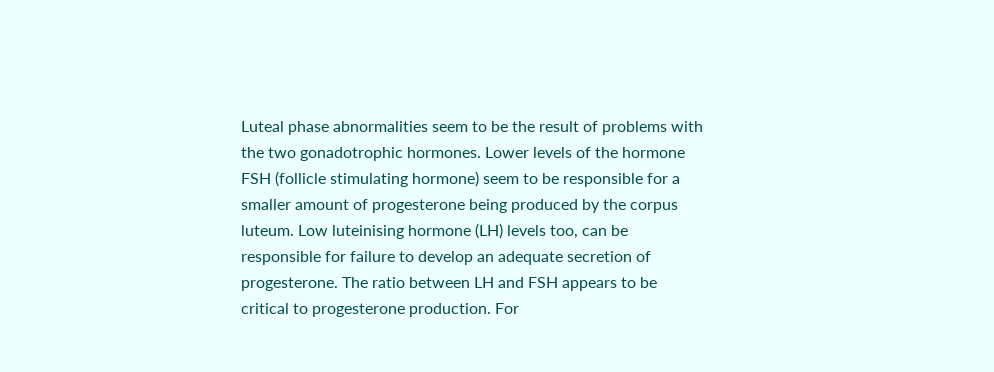Luteal phase abnormalities seem to be the result of problems with the two gonadotrophic hormones. Lower levels of the hormone FSH (follicle stimulating hormone) seem to be responsible for a smaller amount of progesterone being produced by the corpus luteum. Low luteinising hormone (LH) levels too, can be responsible for failure to develop an adequate secretion of progesterone. The ratio between LH and FSH appears to be critical to progesterone production. For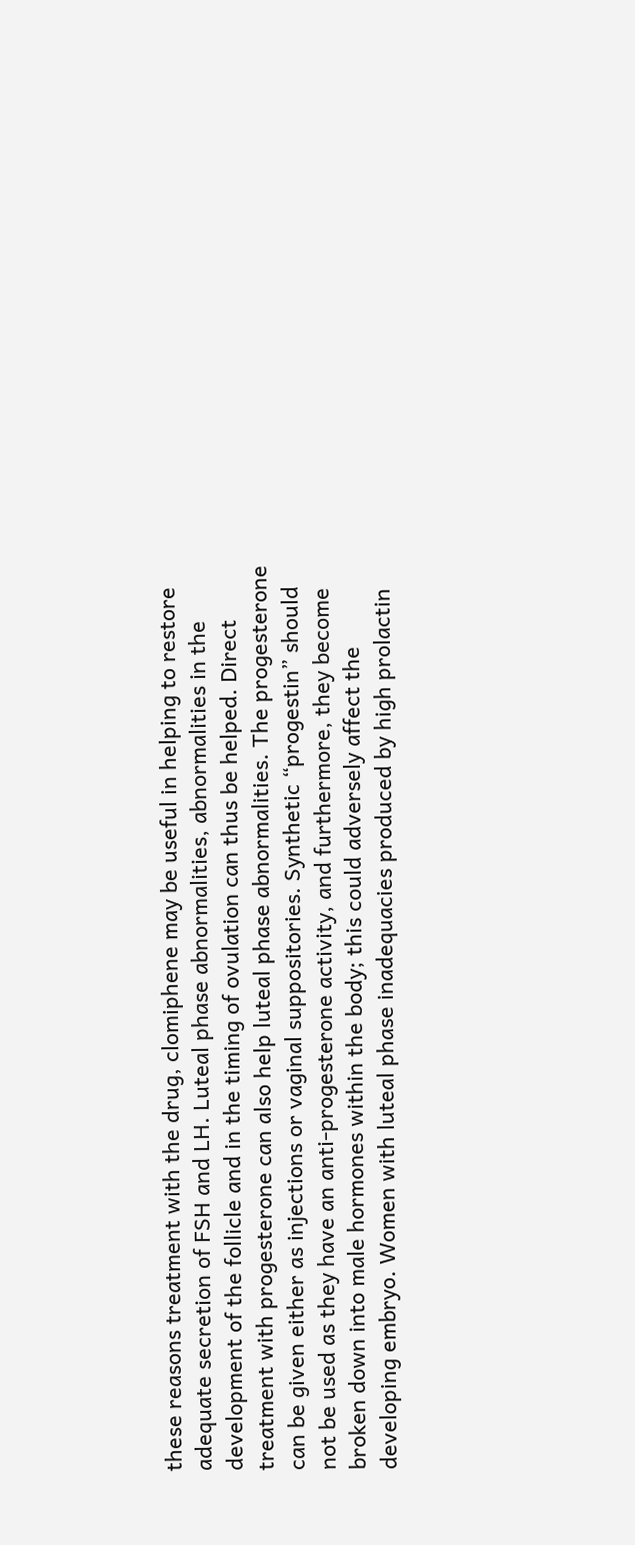these reasons treatment with the drug, clomiphene may be useful in helping to restore adequate secretion of FSH and LH. Luteal phase abnormalities, abnormalities in the development of the follicle and in the timing of ovulation can thus be helped. Direct treatment with progesterone can also help luteal phase abnormalities. The progesterone can be given either as injections or vaginal suppositories. Synthetic “progestin” should not be used as they have an anti-progesterone activity, and furthermore, they become broken down into male hormones within the body; this could adversely affect the developing embryo. Women with luteal phase inadequacies produced by high prolactin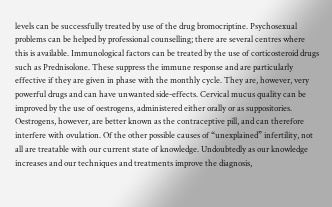levels can be successfully treated by use of the drug bromocriptine. Psychosexual problems can be helped by professional counselling; there are several centres where this is available. Immunological factors can be treated by the use of corticosteroid drugs such as Prednisolone. These suppress the immune response and are particularly effective if they are given in phase with the monthly cycle. They are, however, very powerful drugs and can have unwanted side-effects. Cervical mucus quality can be improved by the use of oestrogens, administered either orally or as suppositories. Oestrogens, however, are better known as the contraceptive pill, and can therefore interfere with ovulation. Of the other possible causes of “unexplained” infertility, not all are treatable with our current state of knowledge. Undoubtedly as our knowledge increases and our techniques and treatments improve the diagnosis,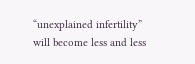“unexplained infertility” will become less and less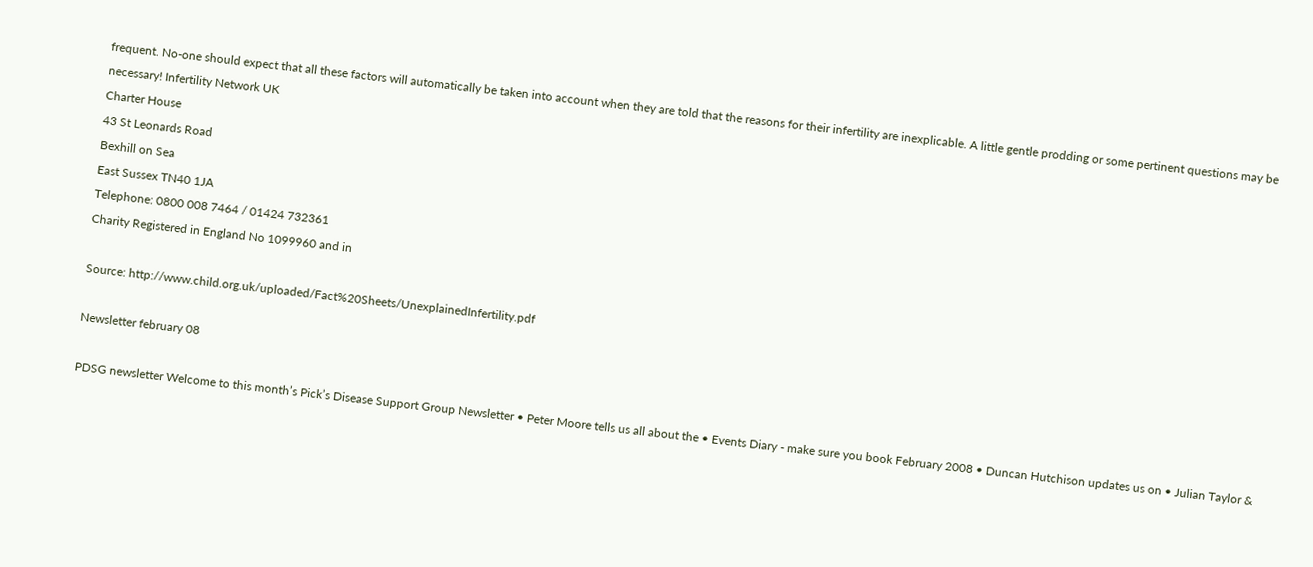frequent. No-one should expect that all these factors will automatically be taken into account when they are told that the reasons for their infertility are inexplicable. A little gentle prodding or some pertinent questions may be necessary! Infertility Network UK
Charter House
43 St Leonards Road
Bexhill on Sea
East Sussex TN40 1JA
Telephone: 0800 008 7464 / 01424 732361
Charity Registered in England No 1099960 and in

Source: http://www.child.org.uk/uploaded/Fact%20Sheets/UnexplainedInfertility.pdf

Newsletter february 08

PDSG newsletter Welcome to this month’s Pick’s Disease Support Group Newsletter • Peter Moore tells us all about the • Events Diary - make sure you book February 2008 • Duncan Hutchison updates us on • Julian Taylor &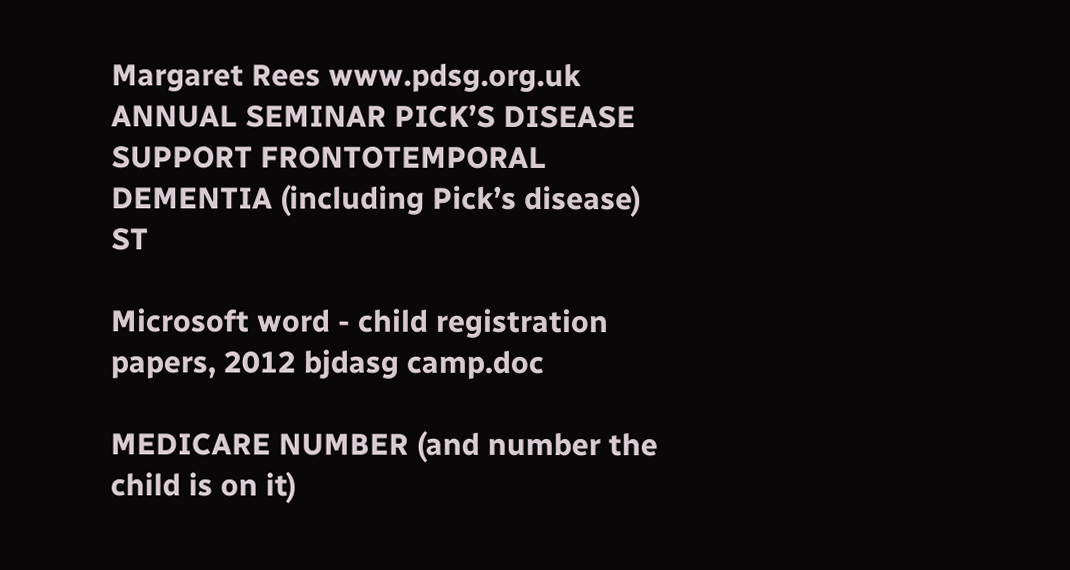Margaret Rees www.pdsg.org.uk ANNUAL SEMINAR PICK’S DISEASE SUPPORT FRONTOTEMPORAL DEMENTIA (including Pick’s disease) ST

Microsoft word - child registration papers, 2012 bjdasg camp.doc

MEDICARE NUMBER (and number the child is on it)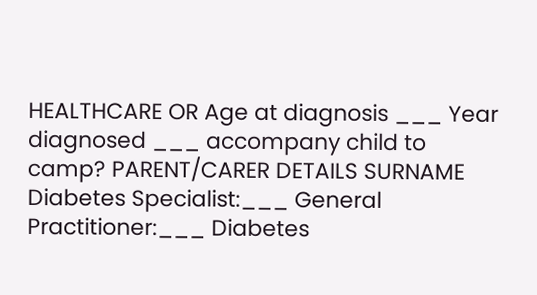HEALTHCARE OR Age at diagnosis ___ Year diagnosed ___ accompany child to camp? PARENT/CARER DETAILS SURNAME Diabetes Specialist:___ General Practitioner:___ Diabetes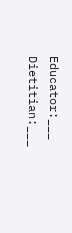Educator:___ Dietitian:___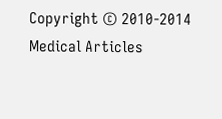Copyright © 2010-2014 Medical Articles